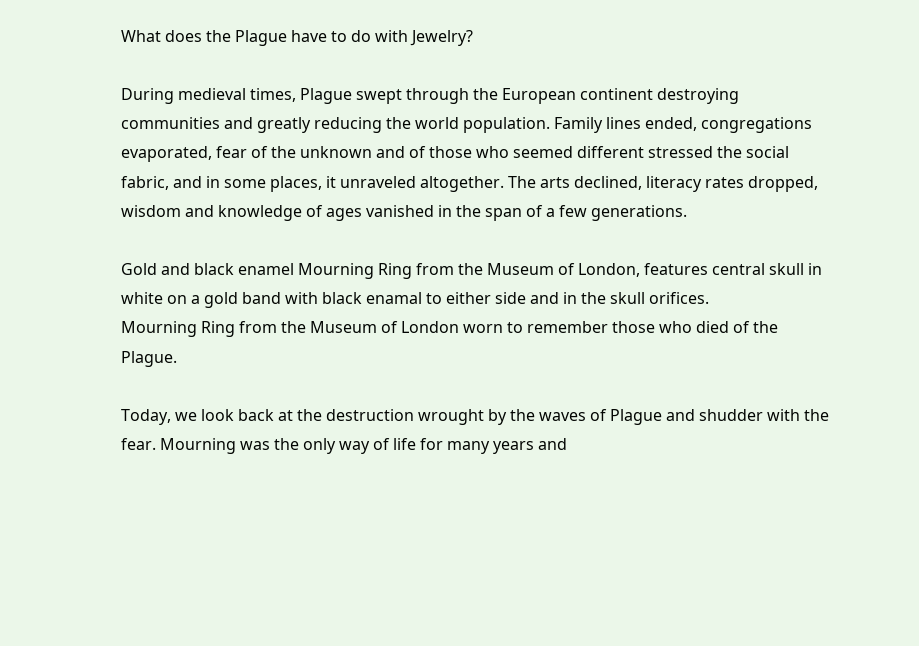What does the Plague have to do with Jewelry?

During medieval times, Plague swept through the European continent destroying communities and greatly reducing the world population. Family lines ended, congregations evaporated, fear of the unknown and of those who seemed different stressed the social fabric, and in some places, it unraveled altogether. The arts declined, literacy rates dropped, wisdom and knowledge of ages vanished in the span of a few generations.

Gold and black enamel Mourning Ring from the Museum of London, features central skull in white on a gold band with black enamal to either side and in the skull orifices.
Mourning Ring from the Museum of London worn to remember those who died of the Plague.

Today, we look back at the destruction wrought by the waves of Plague and shudder with the fear. Mourning was the only way of life for many years and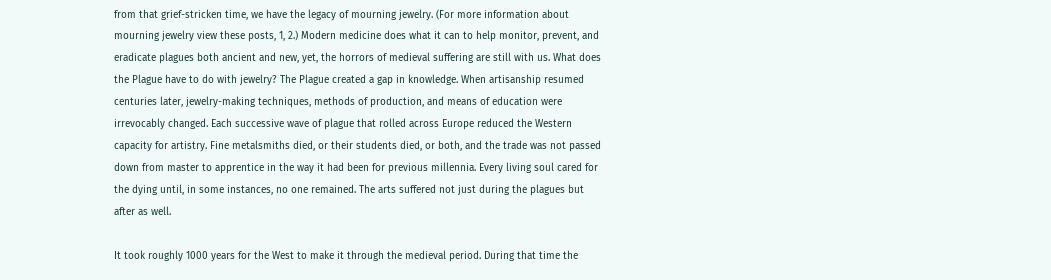from that grief-stricken time, we have the legacy of mourning jewelry. (For more information about mourning jewelry view these posts, 1, 2.) Modern medicine does what it can to help monitor, prevent, and eradicate plagues both ancient and new, yet, the horrors of medieval suffering are still with us. What does the Plague have to do with jewelry? The Plague created a gap in knowledge. When artisanship resumed centuries later, jewelry-making techniques, methods of production, and means of education were irrevocably changed. Each successive wave of plague that rolled across Europe reduced the Western capacity for artistry. Fine metalsmiths died, or their students died, or both, and the trade was not passed down from master to apprentice in the way it had been for previous millennia. Every living soul cared for the dying until, in some instances, no one remained. The arts suffered not just during the plagues but after as well.

It took roughly 1000 years for the West to make it through the medieval period. During that time the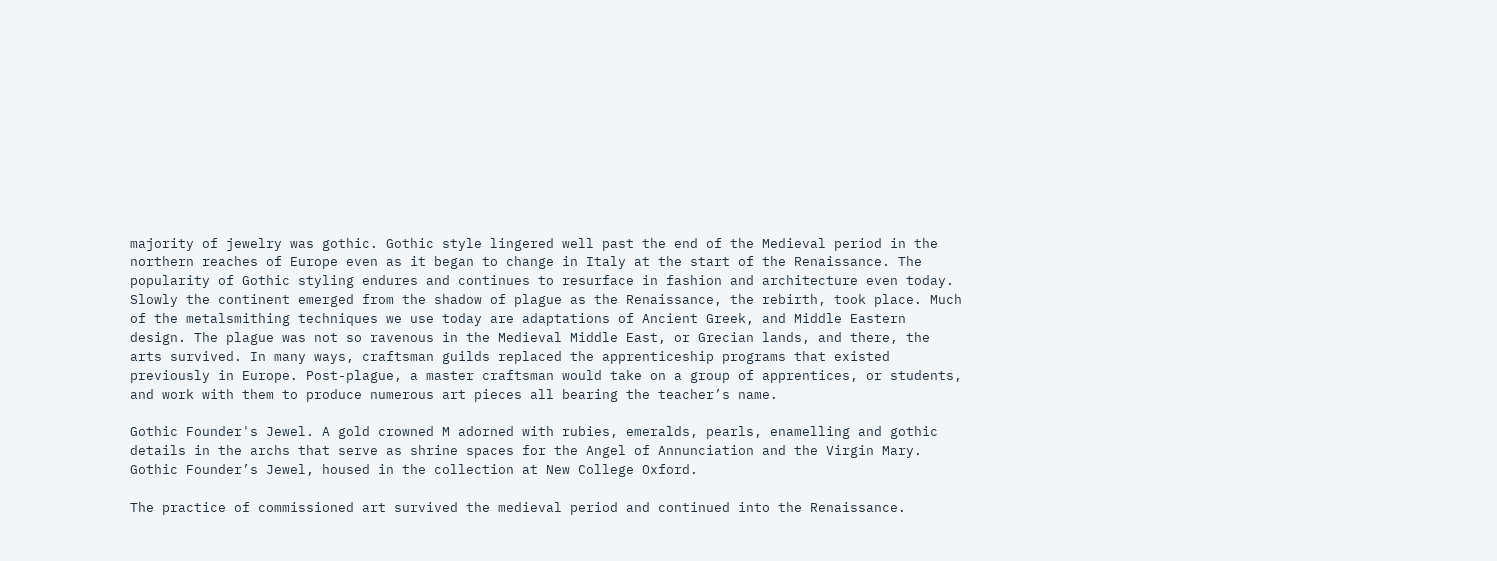majority of jewelry was gothic. Gothic style lingered well past the end of the Medieval period in the northern reaches of Europe even as it began to change in Italy at the start of the Renaissance. The popularity of Gothic styling endures and continues to resurface in fashion and architecture even today. Slowly the continent emerged from the shadow of plague as the Renaissance, the rebirth, took place. Much of the metalsmithing techniques we use today are adaptations of Ancient Greek, and Middle Eastern design. The plague was not so ravenous in the Medieval Middle East, or Grecian lands, and there, the arts survived. In many ways, craftsman guilds replaced the apprenticeship programs that existed previously in Europe. Post-plague, a master craftsman would take on a group of apprentices, or students, and work with them to produce numerous art pieces all bearing the teacher’s name.

Gothic Founder's Jewel. A gold crowned M adorned with rubies, emeralds, pearls, enamelling and gothic details in the archs that serve as shrine spaces for the Angel of Annunciation and the Virgin Mary.
Gothic Founder’s Jewel, housed in the collection at New College Oxford.

The practice of commissioned art survived the medieval period and continued into the Renaissance.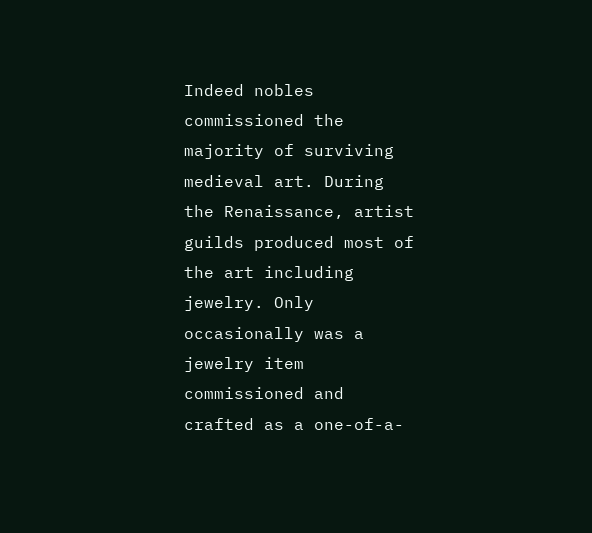Indeed nobles commissioned the majority of surviving medieval art. During the Renaissance, artist guilds produced most of the art including jewelry. Only occasionally was a jewelry item commissioned and crafted as a one-of-a-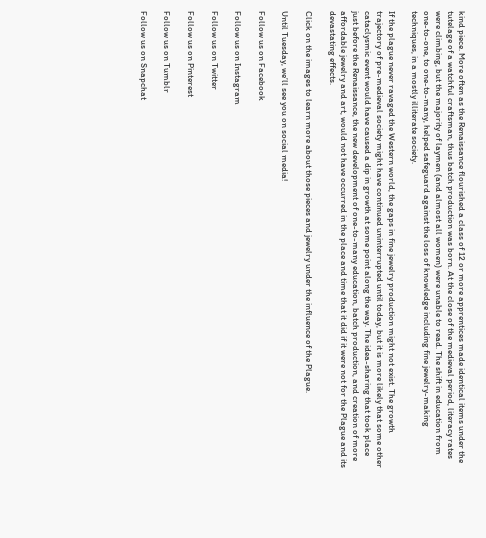kind piece. More often as the Renaissance flourished a class of 12 or more apprentices made identical items under the tutelage of a watchful craftsman, thus batch production was born. At the close of the medieval period, literacy rates were climbing, but the majority of laymen (and almost all women) were unable to read. The shift in education from one-to-one, to one-to-many, helped safeguard against the loss of knowledge including fine jewelry-making techniques, in a mostly illiterate society.

If the plague never ravaged the Western world, the gaps in fine jewelry production might not exist. The growth trajectory of pre-medieval society might have continued uninterrupted until today, but it is more likely that some other cataclysmic event would have caused a dip in growth at some point along the way. The idea-sharing that took place just before the Renaissance, the new development of one-to-many education, batch production, and creation of more affordable jewelry and art, would not have occurred in the place and time that it did if it were not for the Plague and its devastating effects.

Click on the images to learn more about those pieces and jewelry under the influence of the Plague.

Until Tuesday, we’ll see you on social media!

Follow us on Facebook

Follow us on Instagram

Follow us on Twitter

Follow us on Pinterest

Follow us on Tumblr

Follow us on Snapchat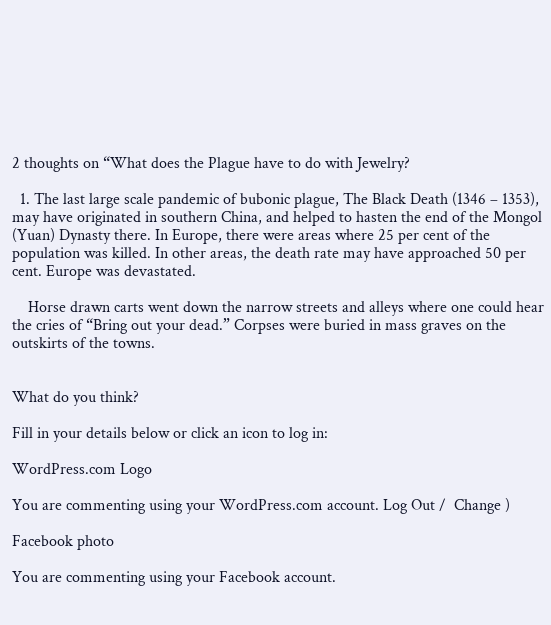2 thoughts on “What does the Plague have to do with Jewelry?

  1. The last large scale pandemic of bubonic plague, The Black Death (1346 – 1353), may have originated in southern China, and helped to hasten the end of the Mongol (Yuan) Dynasty there. In Europe, there were areas where 25 per cent of the population was killed. In other areas, the death rate may have approached 50 per cent. Europe was devastated.

    Horse drawn carts went down the narrow streets and alleys where one could hear the cries of “Bring out your dead.” Corpses were buried in mass graves on the outskirts of the towns.


What do you think?

Fill in your details below or click an icon to log in:

WordPress.com Logo

You are commenting using your WordPress.com account. Log Out /  Change )

Facebook photo

You are commenting using your Facebook account.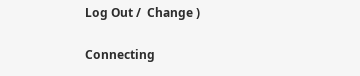Log Out /  Change )

Connecting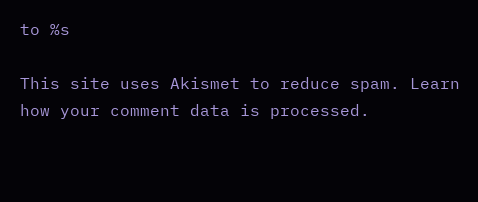to %s

This site uses Akismet to reduce spam. Learn how your comment data is processed.